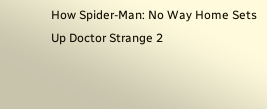How Spider-Man: No Way Home Sets Up Doctor Strange 2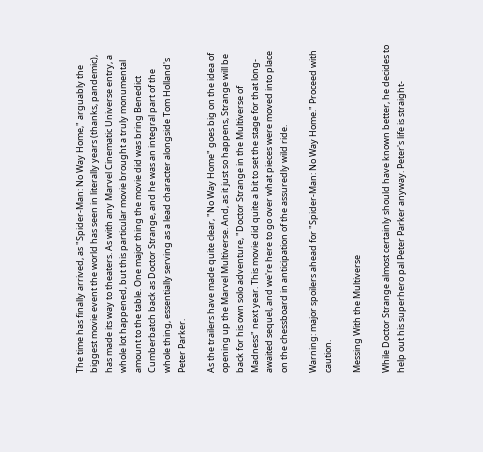The time has finally arrived, as "Spider-Man: No Way Home," arguably the biggest movie event the world has seen in literally years (thanks, pandemic), has made its way to theaters. As with any Marvel Cinematic Universe entry, a whole lot happened, but this particular movie brought a truly monumental amount to the table. One major thing the movie did was bring Benedict Cumberbatch back as Doctor Strange, and he was an integral part of the whole thing, essentially serving as a lead character alongside Tom Holland's Peter Parker.

As the trailers have made quite clear, "No Way Home" goes big on the idea of opening up the Marvel Multiverse. And, as it just so happens, Strange will be back for his own solo adventure, "Doctor Strange in the Multiverse of Madness" next year. This movie did quite a bit to set the stage for that long-awaited sequel, and we're here to go over what pieces were moved into place on the chessboard in anticipation of the assuredly wild ride.

Warning: major spoilers ahead for "Spider-Man: No Way Home." Proceed with caution.

Messing With the Multiverse

While Doctor Strange almost certainly should have known better, he decides to help out his superhero pal Peter Parker anyway. Peter's life is straight-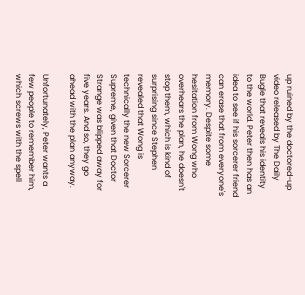up ruined by the doctored-up video released by The Daily Bugle that reveals his identity to the world. Peter then has an idea to see if his sorcerer friend can erase that from everyone's memory. Despite some hesitation from Wong who overhears the plan, he doesn't stop them, which is kind of surprising since Stephen revealed that Wong is technically the new Sorcerer Supreme, given that Doctor Strange was blipped away for five years. And so, they go ahead with the plan anyway.

Unfortunately, Peter wants a few people to remember him, which screws with the spell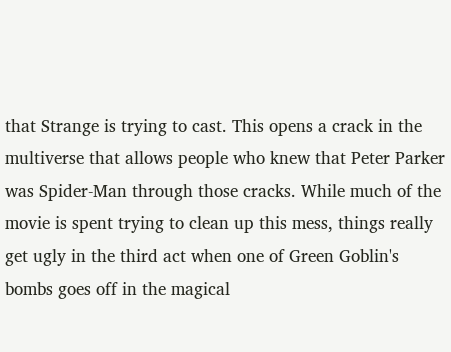that Strange is trying to cast. This opens a crack in the multiverse that allows people who knew that Peter Parker was Spider-Man through those cracks. While much of the movie is spent trying to clean up this mess, things really get ugly in the third act when one of Green Goblin's bombs goes off in the magical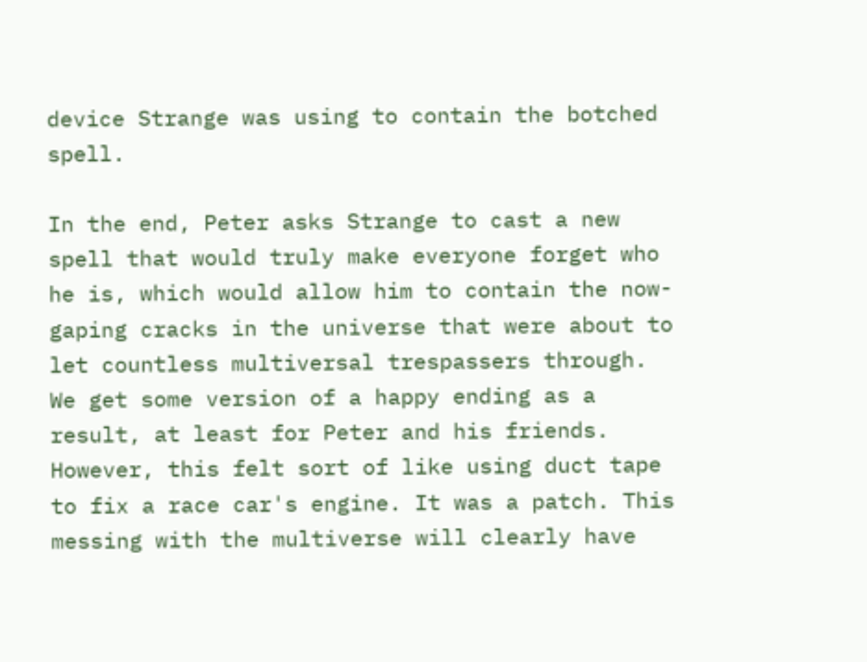device Strange was using to contain the botched spell.

In the end, Peter asks Strange to cast a new spell that would truly make everyone forget who he is, which would allow him to contain the now-gaping cracks in the universe that were about to let countless multiversal trespassers through. We get some version of a happy ending as a result, at least for Peter and his friends. However, this felt sort of like using duct tape to fix a race car's engine. It was a patch. This messing with the multiverse will clearly have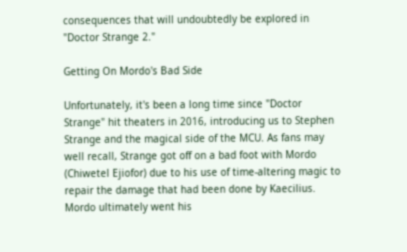consequences that will undoubtedly be explored in "Doctor Strange 2."

Getting On Mordo's Bad Side

Unfortunately, it's been a long time since "Doctor Strange" hit theaters in 2016, introducing us to Stephen Strange and the magical side of the MCU. As fans may well recall, Strange got off on a bad foot with Mordo (Chiwetel Ejiofor) due to his use of time-altering magic to repair the damage that had been done by Kaecilius. Mordo ultimately went his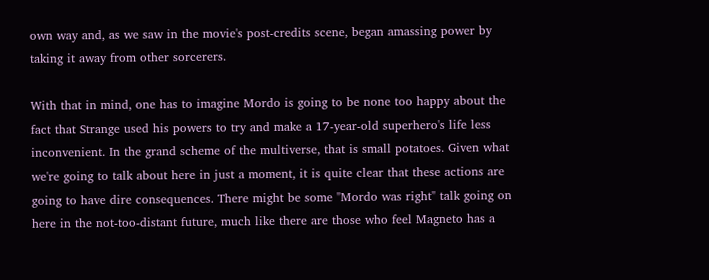own way and, as we saw in the movie's post-credits scene, began amassing power by taking it away from other sorcerers.

With that in mind, one has to imagine Mordo is going to be none too happy about the fact that Strange used his powers to try and make a 17-year-old superhero's life less inconvenient. In the grand scheme of the multiverse, that is small potatoes. Given what we're going to talk about here in just a moment, it is quite clear that these actions are going to have dire consequences. There might be some "Mordo was right" talk going on here in the not-too-distant future, much like there are those who feel Magneto has a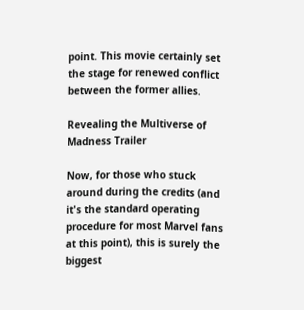point. This movie certainly set the stage for renewed conflict between the former allies.

Revealing the Multiverse of Madness Trailer

Now, for those who stuck around during the credits (and it's the standard operating procedure for most Marvel fans at this point), this is surely the biggest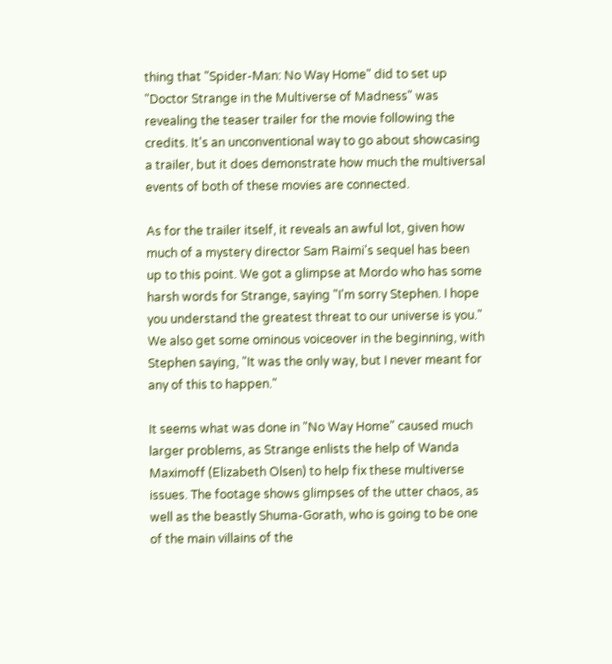thing that "Spider-Man: No Way Home" did to set up "Doctor Strange in the Multiverse of Madness" was revealing the teaser trailer for the movie following the credits. It's an unconventional way to go about showcasing a trailer, but it does demonstrate how much the multiversal events of both of these movies are connected.

As for the trailer itself, it reveals an awful lot, given how much of a mystery director Sam Raimi's sequel has been up to this point. We got a glimpse at Mordo who has some harsh words for Strange, saying "I'm sorry Stephen. I hope you understand the greatest threat to our universe is you." We also get some ominous voiceover in the beginning, with Stephen saying, "It was the only way, but I never meant for any of this to happen."

It seems what was done in "No Way Home" caused much larger problems, as Strange enlists the help of Wanda Maximoff (Elizabeth Olsen) to help fix these multiverse issues. The footage shows glimpses of the utter chaos, as well as the beastly Shuma-Gorath, who is going to be one of the main villains of the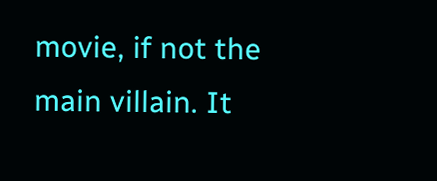movie, if not the main villain. It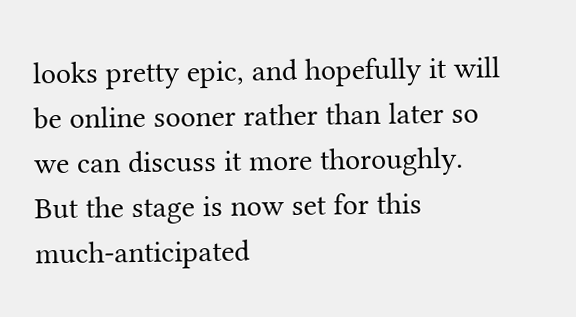looks pretty epic, and hopefully it will be online sooner rather than later so we can discuss it more thoroughly. But the stage is now set for this much-anticipated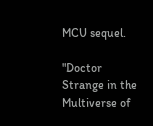MCU sequel.

"Doctor Strange in the Multiverse of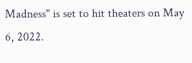Madness" is set to hit theaters on May 6, 2022.